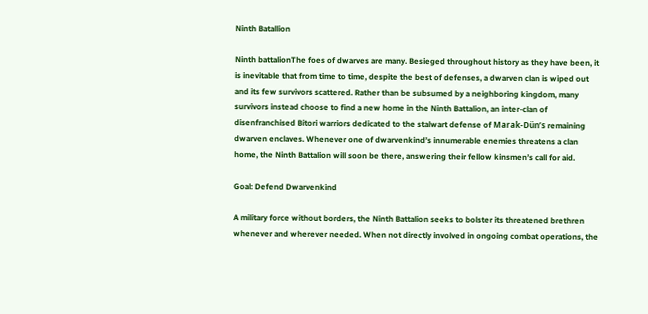Ninth Batallion

Ninth battalionThe foes of dwarves are many. Besieged throughout history as they have been, it is inevitable that from time to time, despite the best of defenses, a dwarven clan is wiped out and its few survivors scattered. Rather than be subsumed by a neighboring kingdom, many survivors instead choose to find a new home in the Ninth Battalion, an inter-clan of disenfranchised Bitori warriors dedicated to the stalwart defense of Marak-Dün’s remaining dwarven enclaves. Whenever one of dwarvenkind’s innumerable enemies threatens a clan home, the Ninth Battalion will soon be there, answering their fellow kinsmen’s call for aid.

Goal: Defend Dwarvenkind

A military force without borders, the Ninth Battalion seeks to bolster its threatened brethren whenever and wherever needed. When not directly involved in ongoing combat operations, the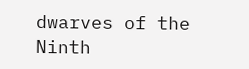dwarves of the Ninth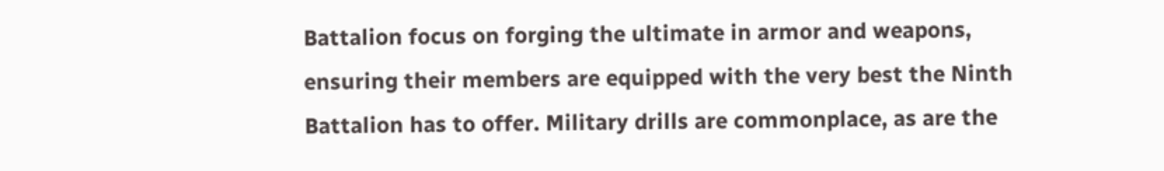Battalion focus on forging the ultimate in armor and weapons, ensuring their members are equipped with the very best the Ninth Battalion has to offer. Military drills are commonplace, as are the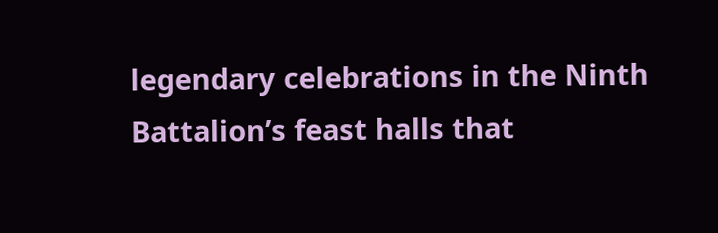legendary celebrations in the Ninth Battalion’s feast halls that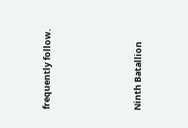frequently follow.




Ninth Batallion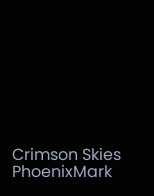Crimson Skies PhoenixMark